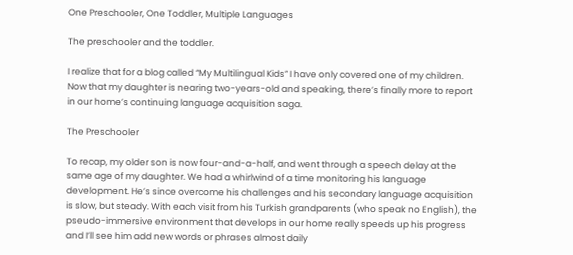One Preschooler, One Toddler, Multiple Languages

The preschooler and the toddler.

I realize that for a blog called “My Multilingual Kids” I have only covered one of my children. Now that my daughter is nearing two-years-old and speaking, there’s finally more to report in our home’s continuing language acquisition saga.

The Preschooler

To recap, my older son is now four-and-a-half, and went through a speech delay at the same age of my daughter. We had a whirlwind of a time monitoring his language development. He’s since overcome his challenges and his secondary language acquisition is slow, but steady. With each visit from his Turkish grandparents (who speak no English), the pseudo-immersive environment that develops in our home really speeds up his progress and I’ll see him add new words or phrases almost daily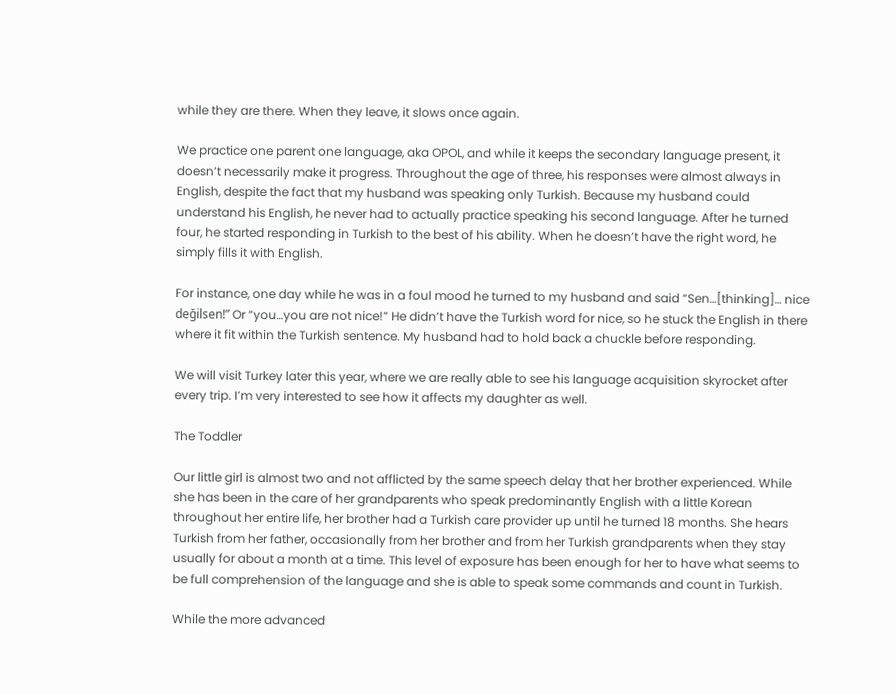while they are there. When they leave, it slows once again.

We practice one parent one language, aka OPOL, and while it keeps the secondary language present, it doesn’t necessarily make it progress. Throughout the age of three, his responses were almost always in English, despite the fact that my husband was speaking only Turkish. Because my husband could understand his English, he never had to actually practice speaking his second language. After he turned four, he started responding in Turkish to the best of his ability. When he doesn’t have the right word, he simply fills it with English.

For instance, one day while he was in a foul mood he turned to my husband and said “Sen…[thinking]… nice değilsen!” Or “you…you are not nice!” He didn’t have the Turkish word for nice, so he stuck the English in there where it fit within the Turkish sentence. My husband had to hold back a chuckle before responding.

We will visit Turkey later this year, where we are really able to see his language acquisition skyrocket after every trip. I’m very interested to see how it affects my daughter as well.

The Toddler

Our little girl is almost two and not afflicted by the same speech delay that her brother experienced. While she has been in the care of her grandparents who speak predominantly English with a little Korean throughout her entire life, her brother had a Turkish care provider up until he turned 18 months. She hears Turkish from her father, occasionally from her brother and from her Turkish grandparents when they stay usually for about a month at a time. This level of exposure has been enough for her to have what seems to be full comprehension of the language and she is able to speak some commands and count in Turkish.

While the more advanced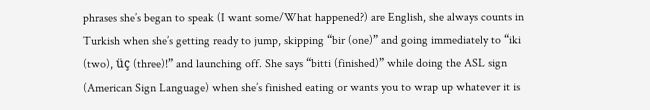phrases she’s began to speak (I want some/What happened?) are English, she always counts in Turkish when she’s getting ready to jump, skipping “bir (one)” and going immediately to “iki (two), üç (three)!” and launching off. She says “bitti (finished)” while doing the ASL sign (American Sign Language) when she’s finished eating or wants you to wrap up whatever it is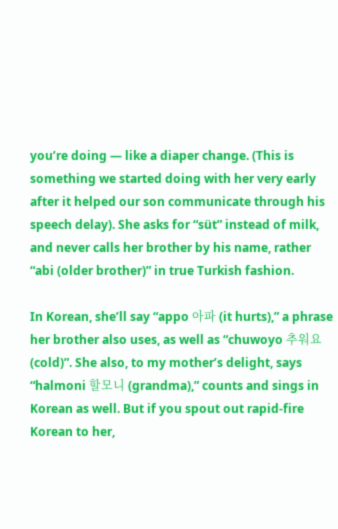you’re doing — like a diaper change. (This is something we started doing with her very early after it helped our son communicate through his speech delay). She asks for “süt” instead of milk, and never calls her brother by his name, rather “abi (older brother)” in true Turkish fashion.

In Korean, she’ll say “appo 아파 (it hurts),” a phrase her brother also uses, as well as “chuwoyo 추워요  (cold)”. She also, to my mother’s delight, says “halmoni 할모니 (grandma),” counts and sings in Korean as well. But if you spout out rapid-fire Korean to her,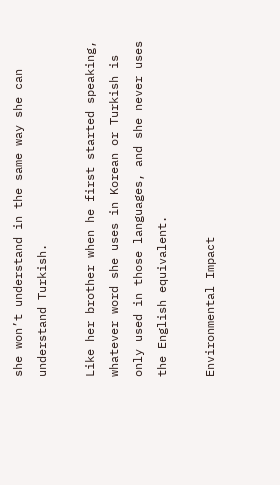she won’t understand in the same way she can understand Turkish.

Like her brother when he first started speaking, whatever word she uses in Korean or Turkish is only used in those languages, and she never uses the English equivalent.

Environmental Impact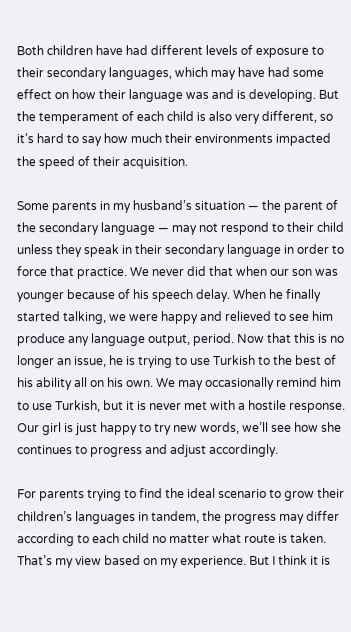Both children have had different levels of exposure to their secondary languages, which may have had some effect on how their language was and is developing. But the temperament of each child is also very different, so it’s hard to say how much their environments impacted the speed of their acquisition.

Some parents in my husband’s situation — the parent of the secondary language — may not respond to their child unless they speak in their secondary language in order to force that practice. We never did that when our son was younger because of his speech delay. When he finally started talking, we were happy and relieved to see him produce any language output, period. Now that this is no longer an issue, he is trying to use Turkish to the best of his ability all on his own. We may occasionally remind him to use Turkish, but it is never met with a hostile response. Our girl is just happy to try new words, we’ll see how she continues to progress and adjust accordingly.

For parents trying to find the ideal scenario to grow their children’s languages in tandem, the progress may differ according to each child no matter what route is taken. That’s my view based on my experience. But I think it is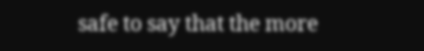safe to say that the more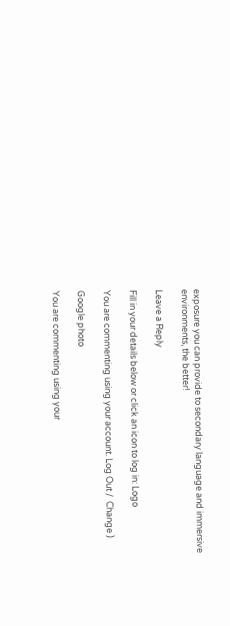exposure you can provide to secondary language and immersive environments, the better!

Leave a Reply

Fill in your details below or click an icon to log in: Logo

You are commenting using your account. Log Out /  Change )

Google photo

You are commenting using your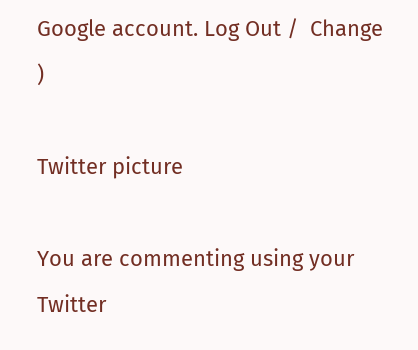Google account. Log Out /  Change )

Twitter picture

You are commenting using your Twitter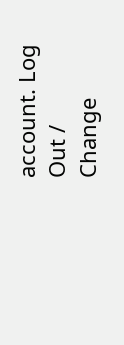account. Log Out /  Change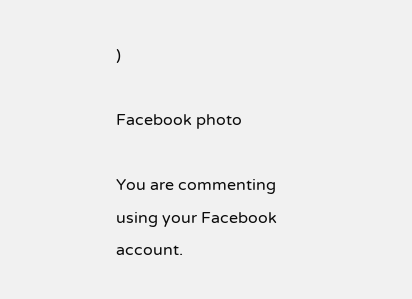)

Facebook photo

You are commenting using your Facebook account.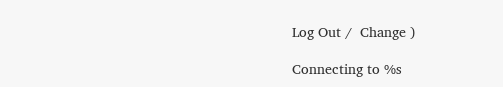Log Out /  Change )

Connecting to %s